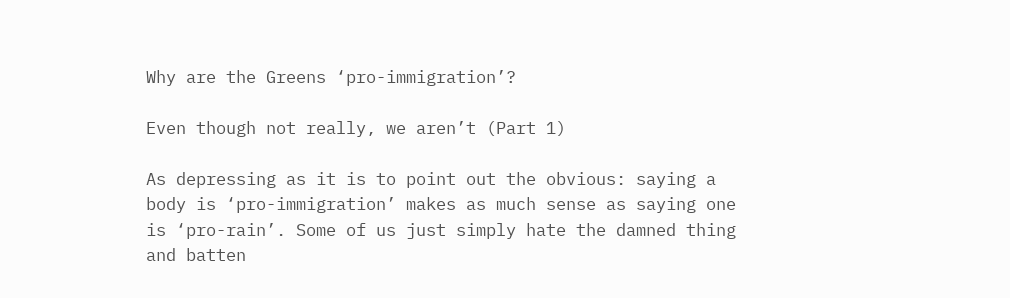Why are the Greens ‘pro-immigration’?

Even though not really, we aren’t (Part 1)

As depressing as it is to point out the obvious: saying a body is ‘pro-immigration’ makes as much sense as saying one is ‘pro-rain’. Some of us just simply hate the damned thing and batten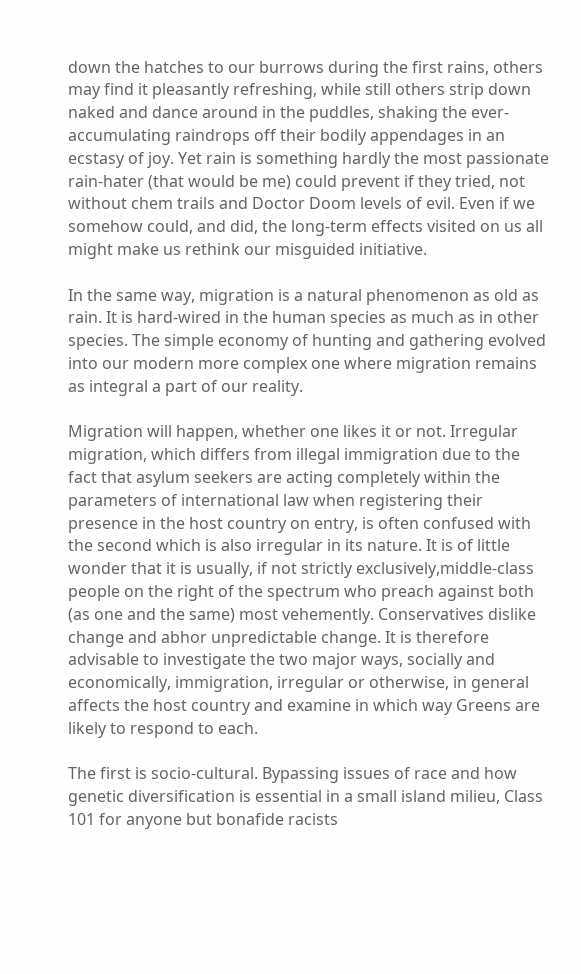down the hatches to our burrows during the first rains, others may find it pleasantly refreshing, while still others strip down naked and dance around in the puddles, shaking the ever-accumulating raindrops off their bodily appendages in an ecstasy of joy. Yet rain is something hardly the most passionate rain-hater (that would be me) could prevent if they tried, not without chem trails and Doctor Doom levels of evil. Even if we somehow could, and did, the long-term effects visited on us all might make us rethink our misguided initiative.

In the same way, migration is a natural phenomenon as old as rain. It is hard-wired in the human species as much as in other species. The simple economy of hunting and gathering evolved into our modern more complex one where migration remains as integral a part of our reality.

Migration will happen, whether one likes it or not. Irregular migration, which differs from illegal immigration due to the fact that asylum seekers are acting completely within the parameters of international law when registering their presence in the host country on entry, is often confused with the second which is also irregular in its nature. It is of little wonder that it is usually, if not strictly exclusively,middle-class people on the right of the spectrum who preach against both (as one and the same) most vehemently. Conservatives dislike change and abhor unpredictable change. It is therefore advisable to investigate the two major ways, socially and economically, immigration, irregular or otherwise, in general affects the host country and examine in which way Greens are likely to respond to each.

The first is socio-cultural. Bypassing issues of race and how genetic diversification is essential in a small island milieu, Class 101 for anyone but bonafide racists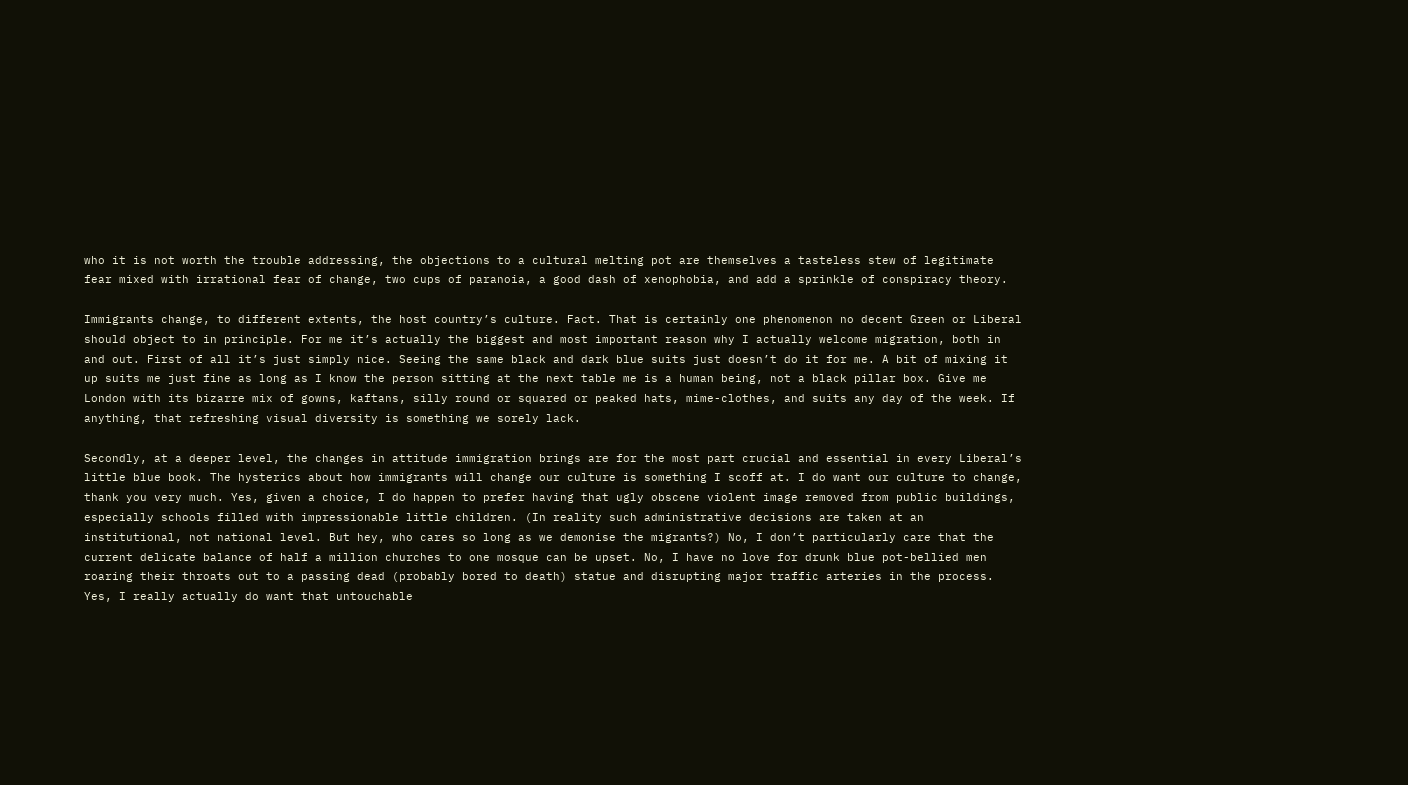who it is not worth the trouble addressing, the objections to a cultural melting pot are themselves a tasteless stew of legitimate fear mixed with irrational fear of change, two cups of paranoia, a good dash of xenophobia, and add a sprinkle of conspiracy theory.

Immigrants change, to different extents, the host country’s culture. Fact. That is certainly one phenomenon no decent Green or Liberal should object to in principle. For me it’s actually the biggest and most important reason why I actually welcome migration, both in and out. First of all it’s just simply nice. Seeing the same black and dark blue suits just doesn’t do it for me. A bit of mixing it up suits me just fine as long as I know the person sitting at the next table me is a human being, not a black pillar box. Give me London with its bizarre mix of gowns, kaftans, silly round or squared or peaked hats, mime-clothes, and suits any day of the week. If anything, that refreshing visual diversity is something we sorely lack.

Secondly, at a deeper level, the changes in attitude immigration brings are for the most part crucial and essential in every Liberal’s little blue book. The hysterics about how immigrants will change our culture is something I scoff at. I do want our culture to change, thank you very much. Yes, given a choice, I do happen to prefer having that ugly obscene violent image removed from public buildings, especially schools filled with impressionable little children. (In reality such administrative decisions are taken at an institutional, not national level. But hey, who cares so long as we demonise the migrants?) No, I don’t particularly care that the current delicate balance of half a million churches to one mosque can be upset. No, I have no love for drunk blue pot-bellied men roaring their throats out to a passing dead (probably bored to death) statue and disrupting major traffic arteries in the process. Yes, I really actually do want that untouchable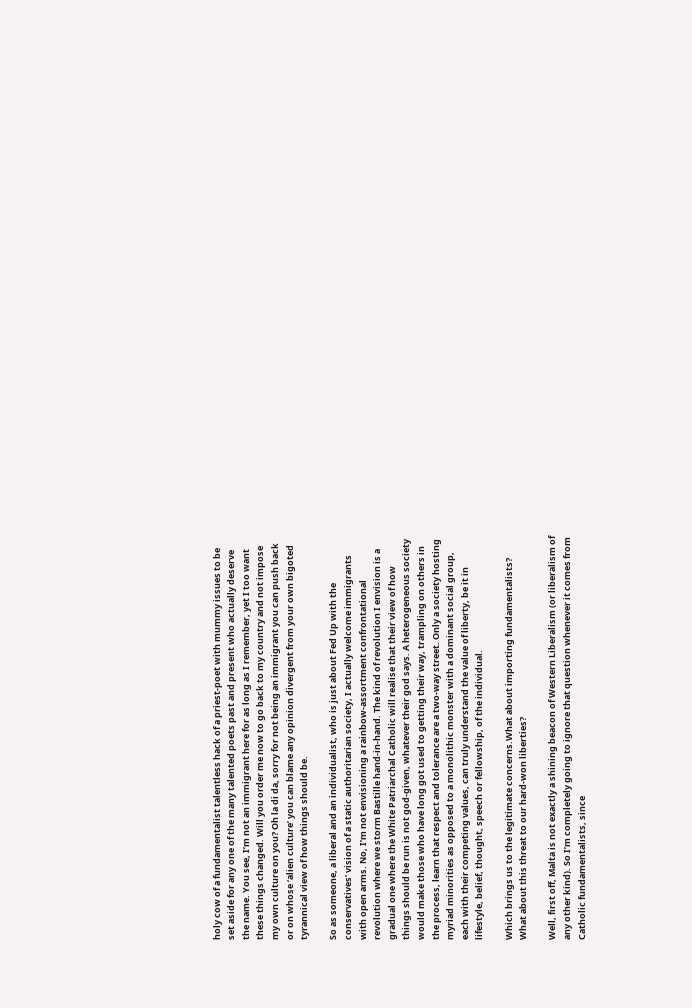holy cow of a fundamentalist talentless hack of a priest-poet with mummy issues to be set aside for any one of the many talented poets past and present who actually deserve the name. You see, I’m not an immigrant here for as long as I remember, yet I too want these things changed. Will you order me now to go back to my country and not impose my own culture on you? Oh la di da, sorry for not being an immigrant you can push back or on whose ‘alien culture’ you can blame any opinion divergent from your own bigoted tyrannical view of how things should be.

So as someone, a liberal and an individualist, who is just about Fed Up with the conservatives’ vision of a static authoritarian society, I actually welcome immigrants with open arms. No, I’m not envisioning a rainbow-assortment confrontational revolution where we storm Bastille hand-in-hand. The kind of revolution I envision is a gradual one where the White Patriarchal Catholic will realise that their view of how things should be run is not god-given, whatever their god says. A heterogeneous society would make those who have long got used to getting their way, trampling on others in the process, learn that respect and tolerance are a two-way street. Only a society hosting myriad minorities as opposed to a monolithic monster with a dominant social group, each with their competing values, can truly understand the value of liberty, be it in lifestyle, belief, thought, speech or fellowship, of the individual.

Which brings us to the legitimate concerns.What about importing fundamentalists? What about this threat to our hard-won liberties?

Well, first off, Malta is not exactly a shining beacon of Western Liberalism (or liberalism of any other kind). So I’m completely going to ignore that question whenever it comes from Catholic fundamentalists, since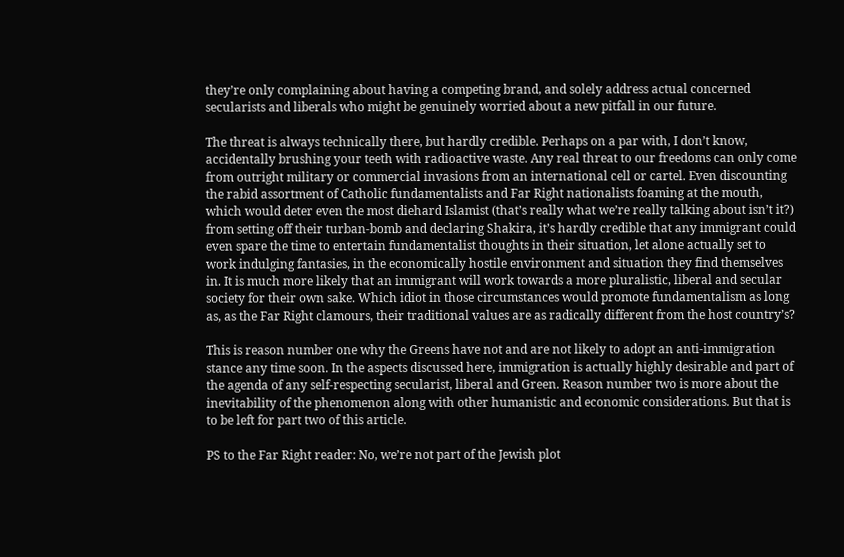they’re only complaining about having a competing brand, and solely address actual concerned secularists and liberals who might be genuinely worried about a new pitfall in our future.

The threat is always technically there, but hardly credible. Perhaps on a par with, I don’t know, accidentally brushing your teeth with radioactive waste. Any real threat to our freedoms can only come from outright military or commercial invasions from an international cell or cartel. Even discounting the rabid assortment of Catholic fundamentalists and Far Right nationalists foaming at the mouth, which would deter even the most diehard Islamist (that’s really what we’re really talking about isn’t it?) from setting off their turban-bomb and declaring Shakira, it’s hardly credible that any immigrant could even spare the time to entertain fundamentalist thoughts in their situation, let alone actually set to work indulging fantasies, in the economically hostile environment and situation they find themselves in. It is much more likely that an immigrant will work towards a more pluralistic, liberal and secular society for their own sake. Which idiot in those circumstances would promote fundamentalism as long as, as the Far Right clamours, their traditional values are as radically different from the host country’s?

This is reason number one why the Greens have not and are not likely to adopt an anti-immigration stance any time soon. In the aspects discussed here, immigration is actually highly desirable and part of the agenda of any self-respecting secularist, liberal and Green. Reason number two is more about the inevitability of the phenomenon along with other humanistic and economic considerations. But that is to be left for part two of this article.

PS to the Far Right reader: No, we’re not part of the Jewish plot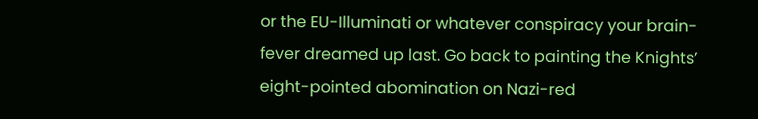or the EU-Illuminati or whatever conspiracy your brain-fever dreamed up last. Go back to painting the Knights’ eight-pointed abomination on Nazi-red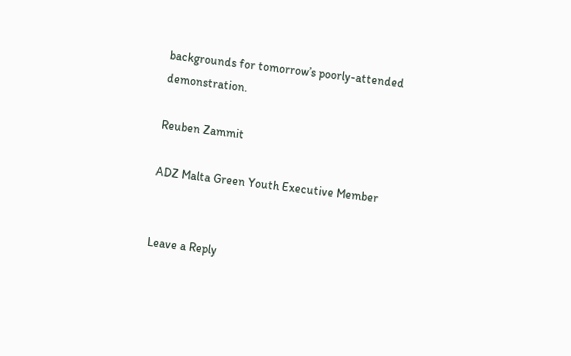backgrounds for tomorrow’s poorly-attended demonstration.

Reuben Zammit

ADZ Malta Green Youth Executive Member


Leave a Reply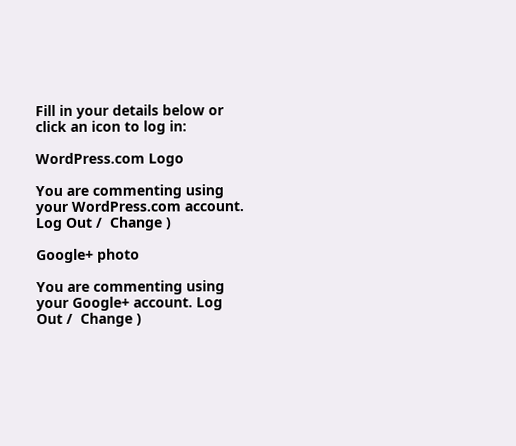Fill in your details below or click an icon to log in:

WordPress.com Logo

You are commenting using your WordPress.com account. Log Out /  Change )

Google+ photo

You are commenting using your Google+ account. Log Out /  Change )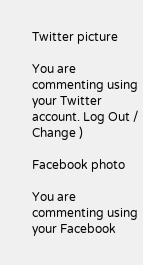Twitter picture

You are commenting using your Twitter account. Log Out /  Change )

Facebook photo

You are commenting using your Facebook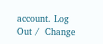account. Log Out /  Change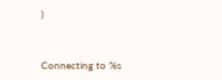)


Connecting to %s